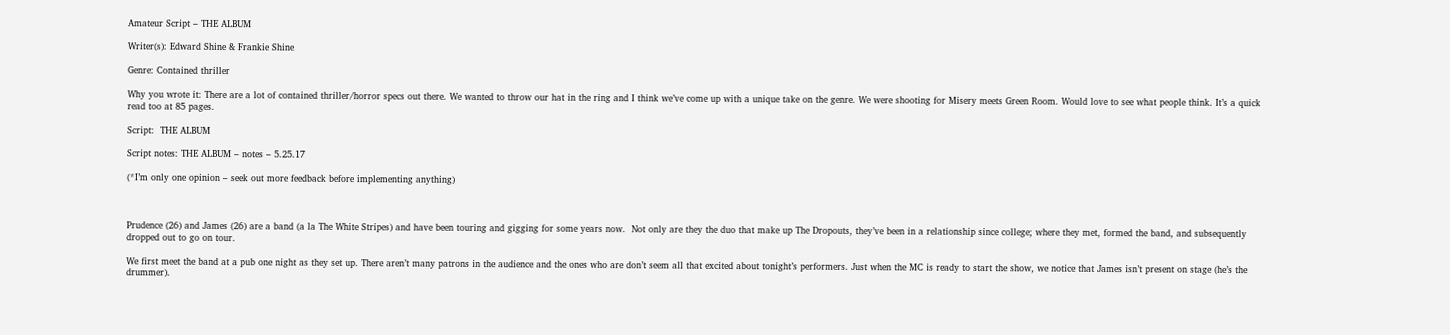Amateur Script – THE ALBUM

Writer(s): Edward Shine & Frankie Shine

Genre: Contained thriller

Why you wrote it: There are a lot of contained thriller/horror specs out there. We wanted to throw our hat in the ring and I think we’ve come up with a unique take on the genre. We were shooting for Misery meets Green Room. Would love to see what people think. It’s a quick read too at 85 pages.

Script:  THE ALBUM

Script notes: THE ALBUM – notes – 5.25.17

(*I’m only one opinion – seek out more feedback before implementing anything)



Prudence (26) and James (26) are a band (a la The White Stripes) and have been touring and gigging for some years now.  Not only are they the duo that make up The Dropouts, they’ve been in a relationship since college; where they met, formed the band, and subsequently dropped out to go on tour.

We first meet the band at a pub one night as they set up. There aren’t many patrons in the audience and the ones who are don’t seem all that excited about tonight’s performers. Just when the MC is ready to start the show, we notice that James isn’t present on stage (he’s the drummer).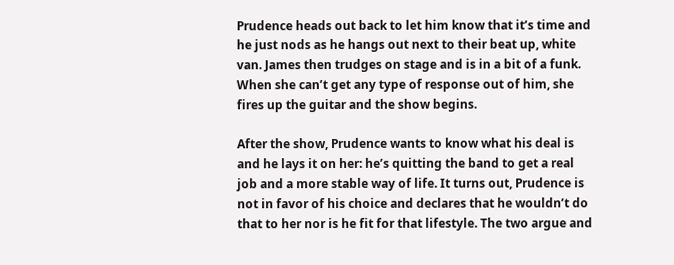Prudence heads out back to let him know that it’s time and he just nods as he hangs out next to their beat up, white van. James then trudges on stage and is in a bit of a funk. When she can’t get any type of response out of him, she fires up the guitar and the show begins.

After the show, Prudence wants to know what his deal is and he lays it on her: he’s quitting the band to get a real job and a more stable way of life. It turns out, Prudence is not in favor of his choice and declares that he wouldn’t do that to her nor is he fit for that lifestyle. The two argue and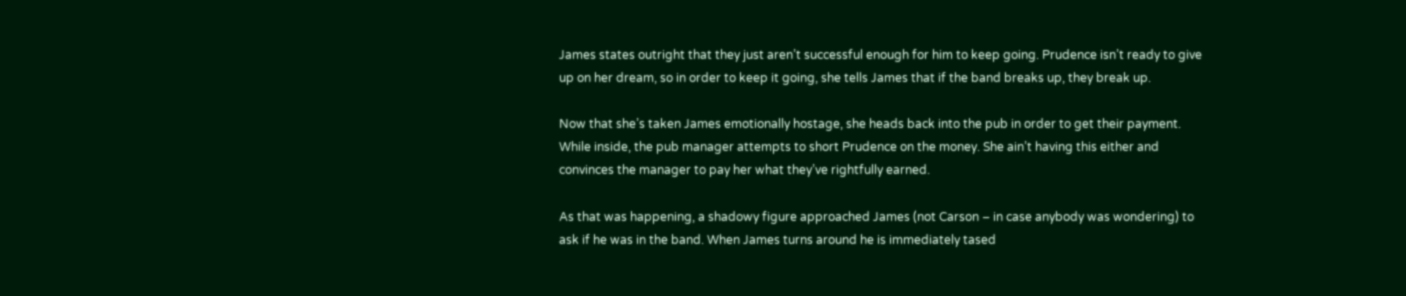James states outright that they just aren’t successful enough for him to keep going. Prudence isn’t ready to give up on her dream, so in order to keep it going, she tells James that if the band breaks up, they break up.

Now that she’s taken James emotionally hostage, she heads back into the pub in order to get their payment. While inside, the pub manager attempts to short Prudence on the money. She ain’t having this either and convinces the manager to pay her what they’ve rightfully earned.

As that was happening, a shadowy figure approached James (not Carson – in case anybody was wondering) to ask if he was in the band. When James turns around he is immediately tased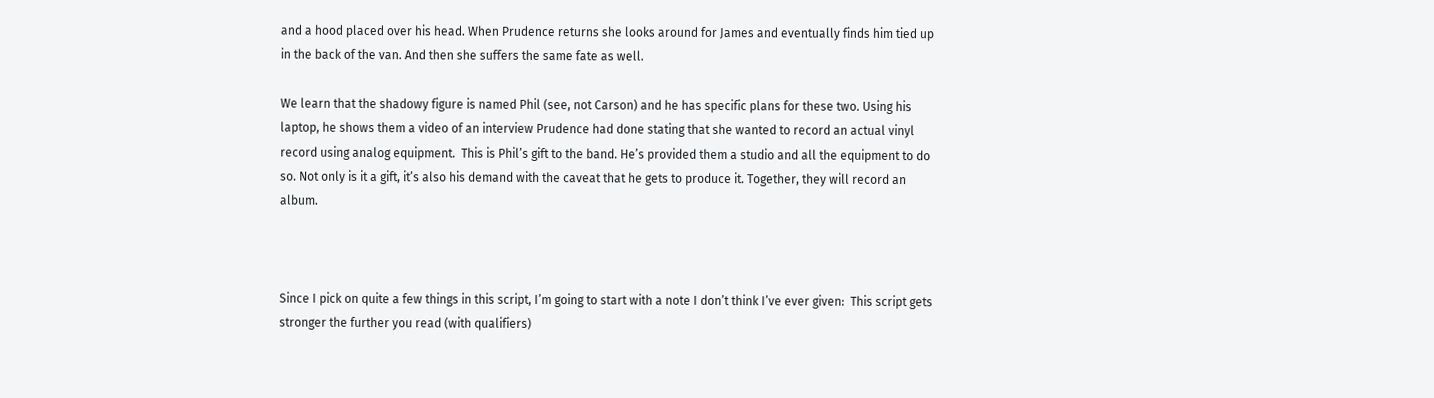and a hood placed over his head. When Prudence returns she looks around for James and eventually finds him tied up in the back of the van. And then she suffers the same fate as well.

We learn that the shadowy figure is named Phil (see, not Carson) and he has specific plans for these two. Using his laptop, he shows them a video of an interview Prudence had done stating that she wanted to record an actual vinyl record using analog equipment.  This is Phil’s gift to the band. He’s provided them a studio and all the equipment to do so. Not only is it a gift, it’s also his demand with the caveat that he gets to produce it. Together, they will record an album.



Since I pick on quite a few things in this script, I’m going to start with a note I don’t think I’ve ever given:  This script gets stronger the further you read (with qualifiers)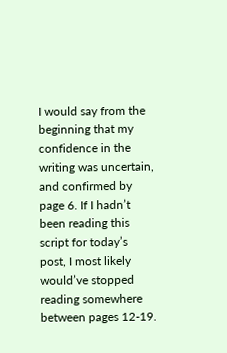I would say from the beginning that my confidence in the writing was uncertain, and confirmed by page 6. If I hadn’t been reading this script for today’s post, I most likely would’ve stopped reading somewhere between pages 12-19.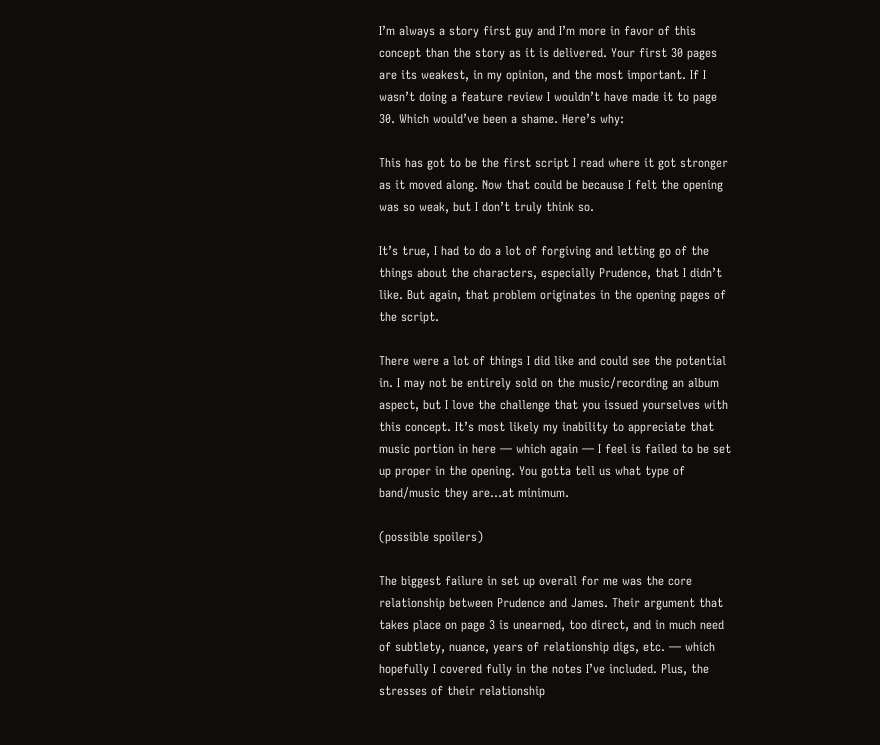I’m always a story first guy and I’m more in favor of this concept than the story as it is delivered. Your first 30 pages are its weakest, in my opinion, and the most important. If I wasn’t doing a feature review I wouldn’t have made it to page 30. Which would’ve been a shame. Here’s why:

This has got to be the first script I read where it got stronger as it moved along. Now that could be because I felt the opening was so weak, but I don’t truly think so.

It’s true, I had to do a lot of forgiving and letting go of the things about the characters, especially Prudence, that I didn’t like. But again, that problem originates in the opening pages of the script.

There were a lot of things I did like and could see the potential in. I may not be entirely sold on the music/recording an album aspect, but I love the challenge that you issued yourselves with this concept. It’s most likely my inability to appreciate that music portion in here — which again — I feel is failed to be set up proper in the opening. You gotta tell us what type of band/music they are…at minimum.

(possible spoilers)

The biggest failure in set up overall for me was the core relationship between Prudence and James. Their argument that takes place on page 3 is unearned, too direct, and in much need of subtlety, nuance, years of relationship digs, etc. — which hopefully I covered fully in the notes I’ve included. Plus, the stresses of their relationship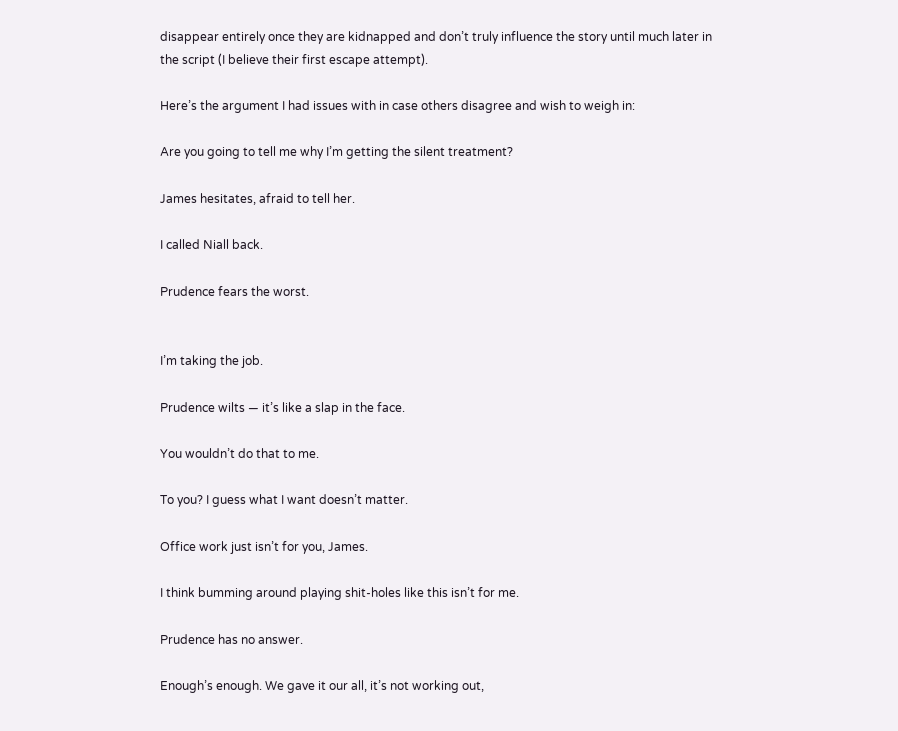disappear entirely once they are kidnapped and don’t truly influence the story until much later in the script (I believe their first escape attempt).

Here’s the argument I had issues with in case others disagree and wish to weigh in:

Are you going to tell me why I’m getting the silent treatment?

James hesitates, afraid to tell her.

I called Niall back.

Prudence fears the worst.


I’m taking the job.

Prudence wilts — it’s like a slap in the face.

You wouldn’t do that to me.

To you? I guess what I want doesn’t matter.

Office work just isn’t for you, James.

I think bumming around playing shit-holes like this isn’t for me.

Prudence has no answer.

Enough’s enough. We gave it our all, it’s not working out,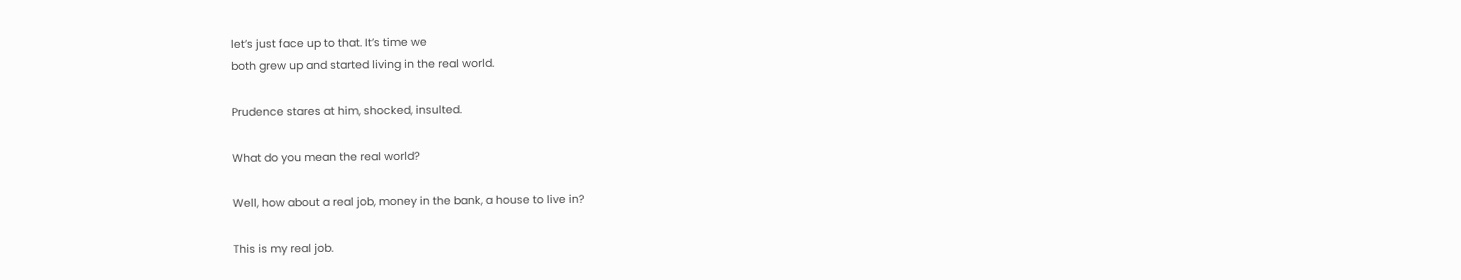let’s just face up to that. It’s time we
both grew up and started living in the real world.

Prudence stares at him, shocked, insulted.

What do you mean the real world?

Well, how about a real job, money in the bank, a house to live in?

This is my real job.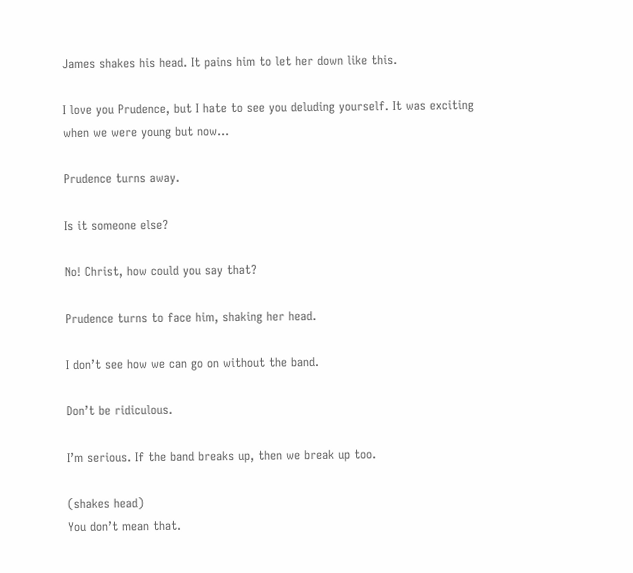James shakes his head. It pains him to let her down like this.

I love you Prudence, but I hate to see you deluding yourself. It was exciting when we were young but now…

Prudence turns away.

Is it someone else?

No! Christ, how could you say that?

Prudence turns to face him, shaking her head.

I don’t see how we can go on without the band.

Don’t be ridiculous.

I’m serious. If the band breaks up, then we break up too.

(shakes head)
You don’t mean that.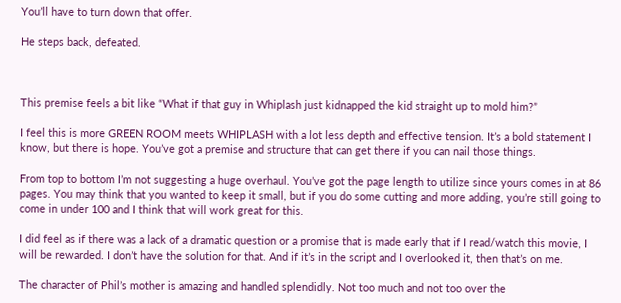You’ll have to turn down that offer.

He steps back, defeated.



This premise feels a bit like “What if that guy in Whiplash just kidnapped the kid straight up to mold him?”

I feel this is more GREEN ROOM meets WHIPLASH with a lot less depth and effective tension. It’s a bold statement I know, but there is hope. You’ve got a premise and structure that can get there if you can nail those things.

From top to bottom I’m not suggesting a huge overhaul. You’ve got the page length to utilize since yours comes in at 86 pages. You may think that you wanted to keep it small, but if you do some cutting and more adding, you’re still going to come in under 100 and I think that will work great for this.

I did feel as if there was a lack of a dramatic question or a promise that is made early that if I read/watch this movie, I will be rewarded. I don’t have the solution for that. And if it’s in the script and I overlooked it, then that’s on me.

The character of Phil’s mother is amazing and handled splendidly. Not too much and not too over the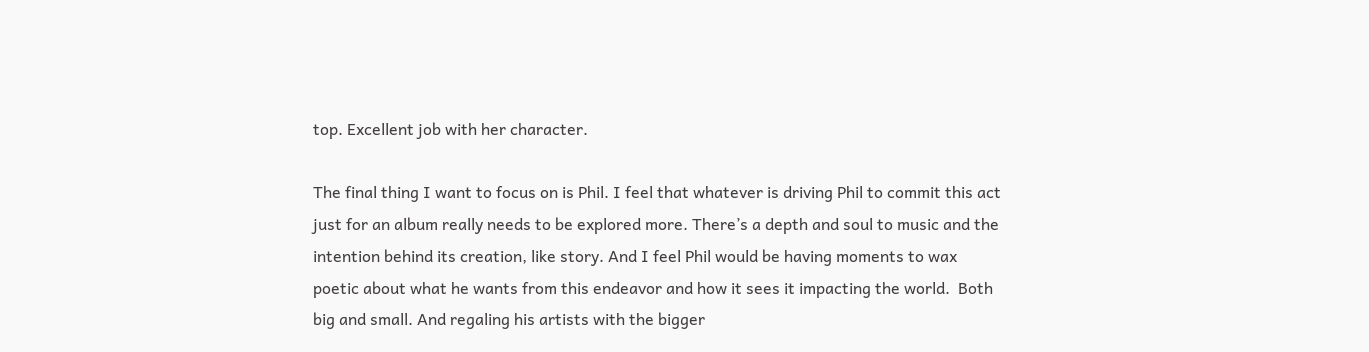top. Excellent job with her character.

The final thing I want to focus on is Phil. I feel that whatever is driving Phil to commit this act just for an album really needs to be explored more. There’s a depth and soul to music and the intention behind its creation, like story. And I feel Phil would be having moments to wax poetic about what he wants from this endeavor and how it sees it impacting the world.  Both big and small. And regaling his artists with the bigger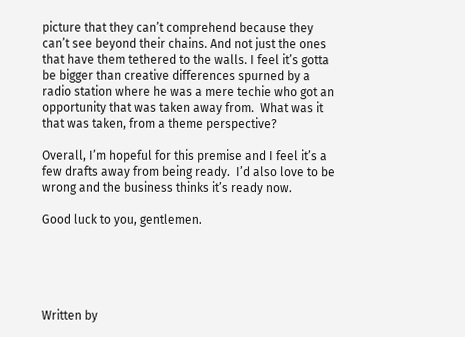picture that they can’t comprehend because they can’t see beyond their chains. And not just the ones that have them tethered to the walls. I feel it’s gotta be bigger than creative differences spurned by a radio station where he was a mere techie who got an opportunity that was taken away from.  What was it that was taken, from a theme perspective?

Overall, I’m hopeful for this premise and I feel it’s a few drafts away from being ready.  I’d also love to be wrong and the business thinks it’s ready now.

Good luck to you, gentlemen.





Written by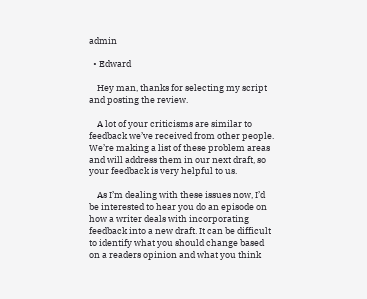admin

  • Edward

    Hey man, thanks for selecting my script and posting the review.

    A lot of your criticisms are similar to feedback we’ve received from other people. We’re making a list of these problem areas and will address them in our next draft, so your feedback is very helpful to us.

    As I’m dealing with these issues now, I’d be interested to hear you do an episode on how a writer deals with incorporating feedback into a new draft. It can be difficult to identify what you should change based on a readers opinion and what you think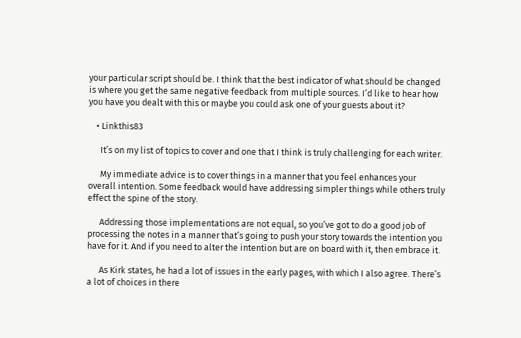your particular script should be. I think that the best indicator of what should be changed is where you get the same negative feedback from multiple sources. I’d like to hear how you have you dealt with this or maybe you could ask one of your guests about it?

    • Linkthis83

      It’s on my list of topics to cover and one that I think is truly challenging for each writer.

      My immediate advice is to cover things in a manner that you feel enhances your overall intention. Some feedback would have addressing simpler things while others truly effect the spine of the story.

      Addressing those implementations are not equal, so you’ve got to do a good job of processing the notes in a manner that’s going to push your story towards the intention you have for it. And if you need to alter the intention but are on board with it, then embrace it.

      As Kirk states, he had a lot of issues in the early pages, with which I also agree. There’s a lot of choices in there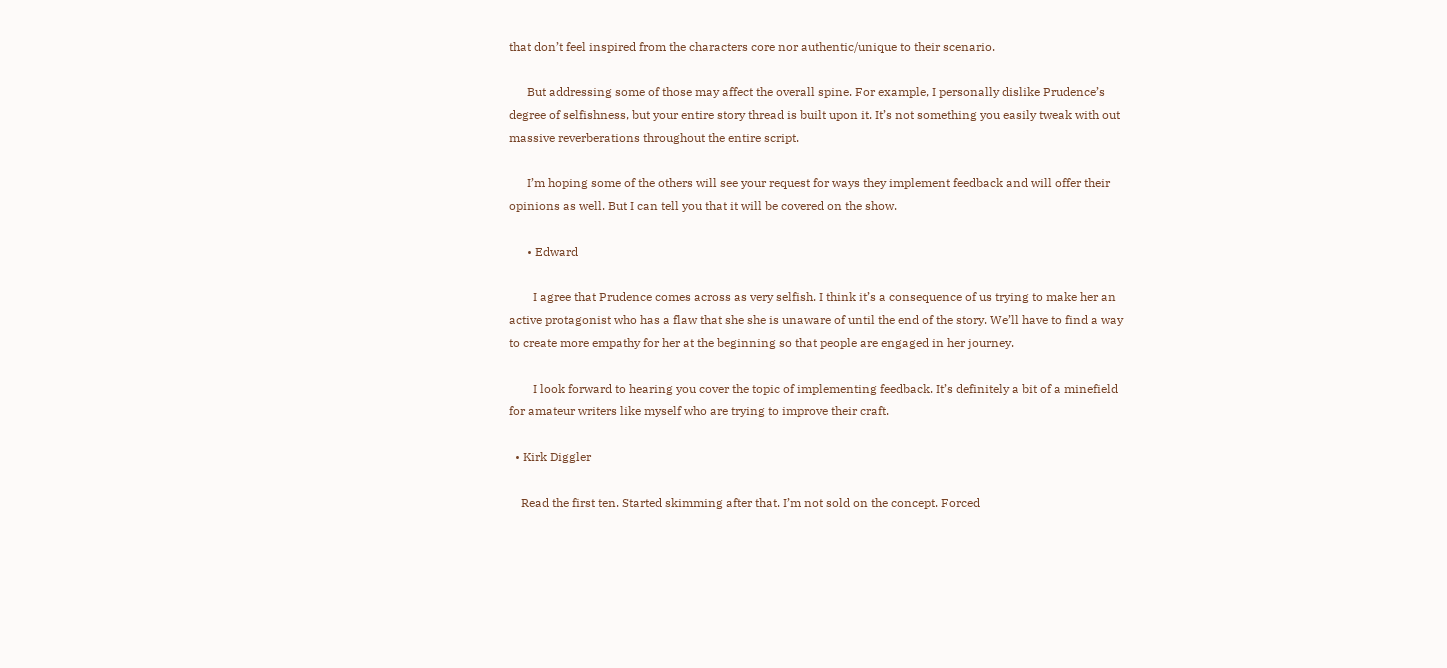that don’t feel inspired from the characters core nor authentic/unique to their scenario.

      But addressing some of those may affect the overall spine. For example, I personally dislike Prudence’s degree of selfishness, but your entire story thread is built upon it. It’s not something you easily tweak with out massive reverberations throughout the entire script.

      I’m hoping some of the others will see your request for ways they implement feedback and will offer their opinions as well. But I can tell you that it will be covered on the show.

      • Edward

        I agree that Prudence comes across as very selfish. I think it’s a consequence of us trying to make her an active protagonist who has a flaw that she she is unaware of until the end of the story. We’ll have to find a way to create more empathy for her at the beginning so that people are engaged in her journey.

        I look forward to hearing you cover the topic of implementing feedback. It’s definitely a bit of a minefield for amateur writers like myself who are trying to improve their craft.

  • Kirk Diggler

    Read the first ten. Started skimming after that. I’m not sold on the concept. Forced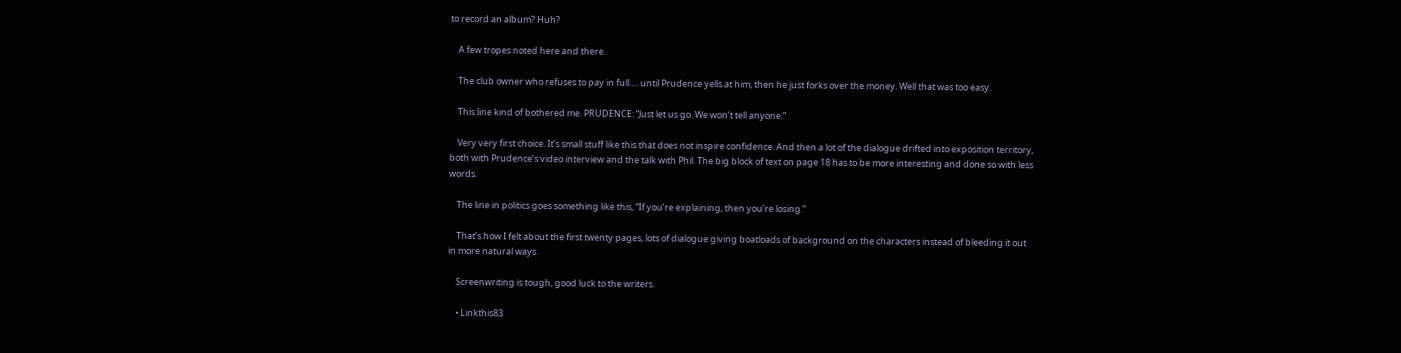to record an album? Huh?

    A few tropes noted here and there.

    The club owner who refuses to pay in full…. until Prudence yells at him, then he just forks over the money. Well that was too easy.

    This line kind of bothered me. PRUDENCE: “Just let us go. We won’t tell anyone.”

    Very very first choice. It’s small stuff like this that does not inspire confidence. And then a lot of the dialogue drifted into exposition territory, both with Prudence’s video interview and the talk with Phil. The big block of text on page 18 has to be more interesting and done so with less words.

    The line in politics goes something like this, “If you’re explaining, then you’re losing.”

    That’s how I felt about the first twenty pages, lots of dialogue giving boatloads of background on the characters instead of bleeding it out in more natural ways.

    Screenwriting is tough, good luck to the writers.

    • Linkthis83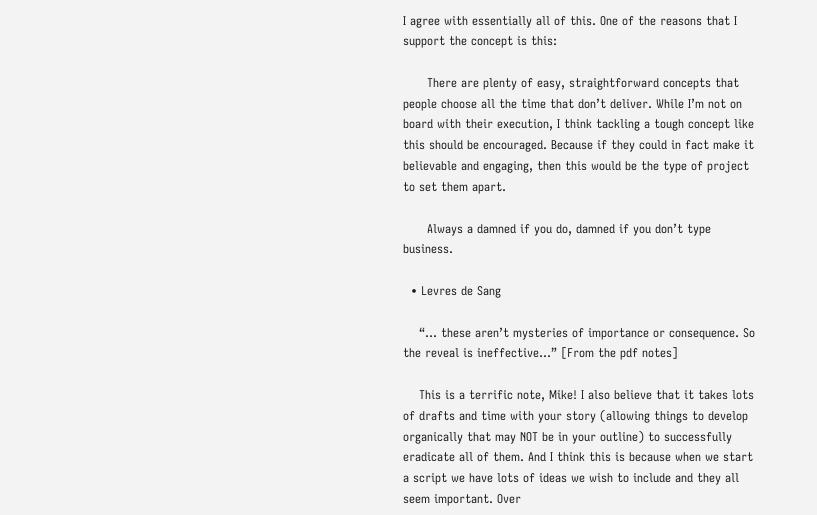I agree with essentially all of this. One of the reasons that I support the concept is this:

      There are plenty of easy, straightforward concepts that people choose all the time that don’t deliver. While I’m not on board with their execution, I think tackling a tough concept like this should be encouraged. Because if they could in fact make it believable and engaging, then this would be the type of project to set them apart.

      Always a damned if you do, damned if you don’t type business.

  • Levres de Sang

    “… these aren’t mysteries of importance or consequence. So the reveal is ineffective…” [From the pdf notes]

    This is a terrific note, Mike! I also believe that it takes lots of drafts and time with your story (allowing things to develop organically that may NOT be in your outline) to successfully eradicate all of them. And I think this is because when we start a script we have lots of ideas we wish to include and they all seem important. Over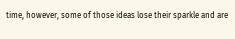time, however, some of those ideas lose their sparkle and are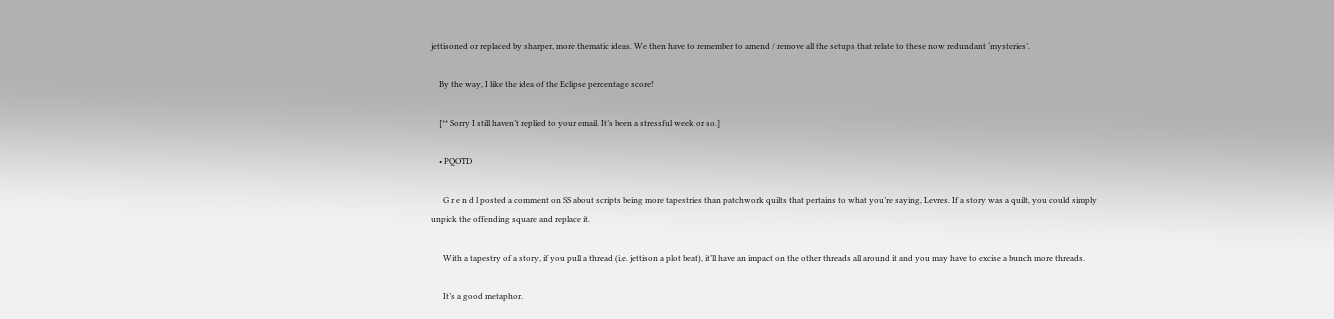jettisoned or replaced by sharper, more thematic ideas. We then have to remember to amend / remove all the setups that relate to these now redundant ‘mysteries’.

    By the way, I like the idea of the Eclipse percentage score!

    [** Sorry I still haven’t replied to your email. It’s been a stressful week or so.]

    • PQOTD

      G r e n d l posted a comment on SS about scripts being more tapestries than patchwork quilts that pertains to what you’re saying, Levres. If a story was a quilt, you could simply unpick the offending square and replace it.

      With a tapestry of a story, if you pull a thread (i.e. jettison a plot beat), it’ll have an impact on the other threads all around it and you may have to excise a bunch more threads.

      It’s a good metaphor.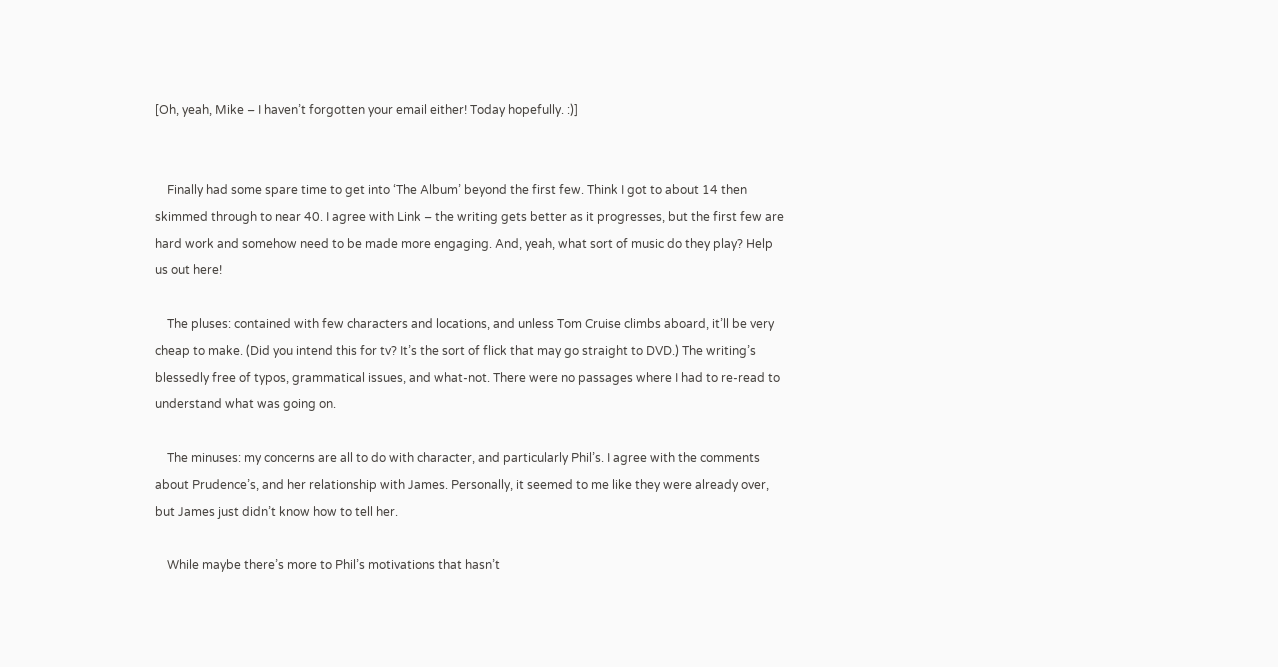[Oh, yeah, Mike – I haven’t forgotten your email either! Today hopefully. :)]


    Finally had some spare time to get into ‘The Album’ beyond the first few. Think I got to about 14 then skimmed through to near 40. I agree with Link – the writing gets better as it progresses, but the first few are hard work and somehow need to be made more engaging. And, yeah, what sort of music do they play? Help us out here!

    The pluses: contained with few characters and locations, and unless Tom Cruise climbs aboard, it’ll be very cheap to make. (Did you intend this for tv? It’s the sort of flick that may go straight to DVD.) The writing’s blessedly free of typos, grammatical issues, and what-not. There were no passages where I had to re-read to understand what was going on.

    The minuses: my concerns are all to do with character, and particularly Phil’s. I agree with the comments about Prudence’s, and her relationship with James. Personally, it seemed to me like they were already over, but James just didn’t know how to tell her.

    While maybe there’s more to Phil’s motivations that hasn’t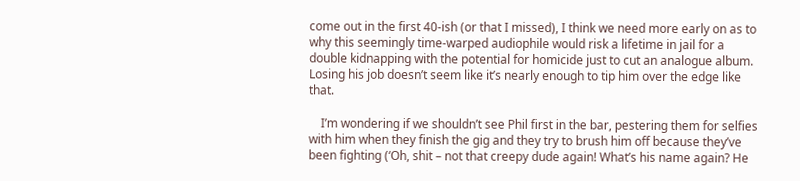come out in the first 40-ish (or that I missed), I think we need more early on as to why this seemingly time-warped audiophile would risk a lifetime in jail for a double kidnapping with the potential for homicide just to cut an analogue album. Losing his job doesn’t seem like it’s nearly enough to tip him over the edge like that.

    I’m wondering if we shouldn’t see Phil first in the bar, pestering them for selfies with him when they finish the gig and they try to brush him off because they’ve been fighting (‘Oh, shit – not that creepy dude again! What’s his name again? He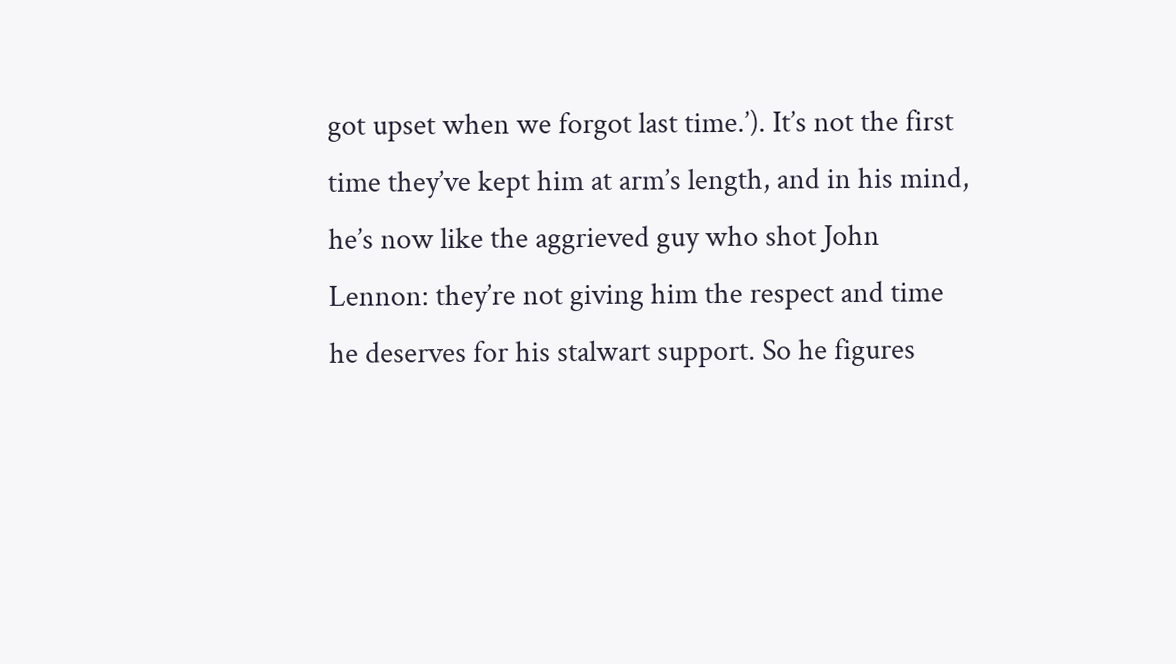got upset when we forgot last time.’). It’s not the first time they’ve kept him at arm’s length, and in his mind, he’s now like the aggrieved guy who shot John Lennon: they’re not giving him the respect and time he deserves for his stalwart support. So he figures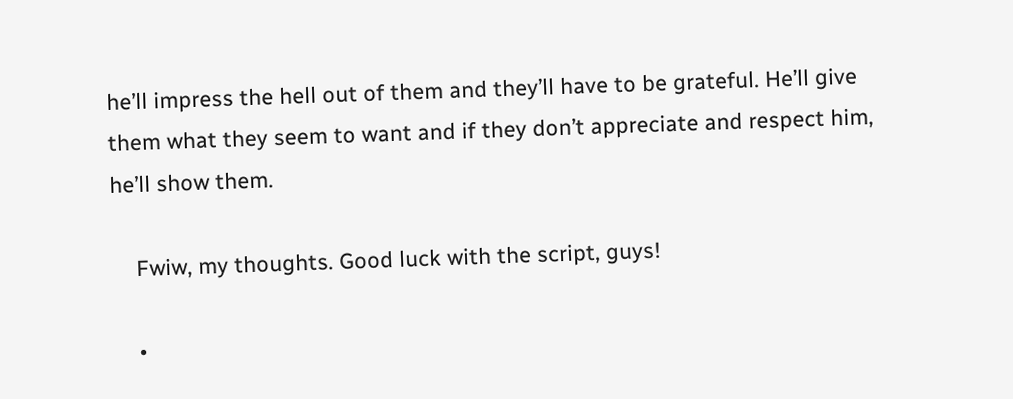he’ll impress the hell out of them and they’ll have to be grateful. He’ll give them what they seem to want and if they don’t appreciate and respect him, he’ll show them.

    Fwiw, my thoughts. Good luck with the script, guys!

    •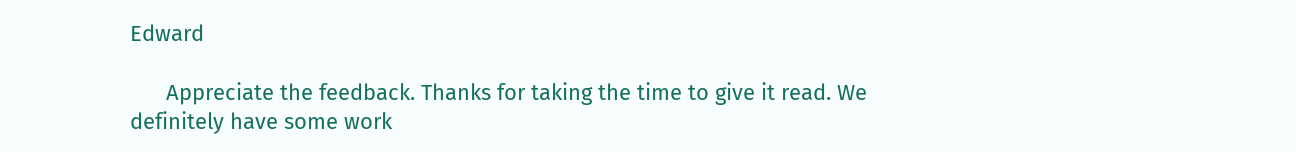Edward

      Appreciate the feedback. Thanks for taking the time to give it read. We definitely have some work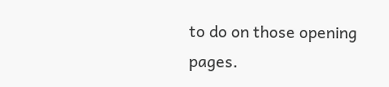to do on those opening pages.